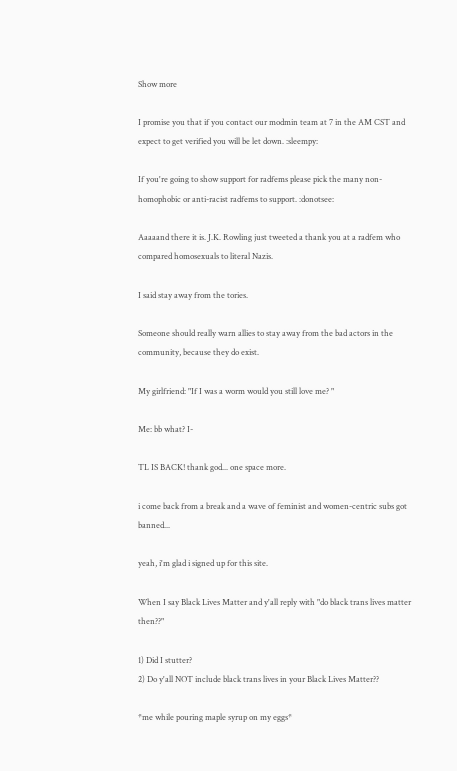Show more

I promise you that if you contact our modmin team at 7 in the AM CST and expect to get verified you will be let down. :sleempy:

If you're going to show support for radfems please pick the many non-homophobic or anti-racist radfems to support. :donotsee:

Aaaaand there it is. J.K. Rowling just tweeted a thank you at a radfem who compared homosexuals to literal Nazis.

I said stay away from the tories.

Someone should really warn allies to stay away from the bad actors in the community, because they do exist.

My girlfriend: "If I was a worm would you still love me? "

Me: bb what? I-

TL IS BACK! thank god... one space more.

i come back from a break and a wave of feminist and women-centric subs got banned...

yeah, i'm glad i signed up for this site.

When I say Black Lives Matter and y'all reply with "do black trans lives matter then??"

1) Did I stutter?
2) Do y'all NOT include black trans lives in your Black Lives Matter??

*me while pouring maple syrup on my eggs*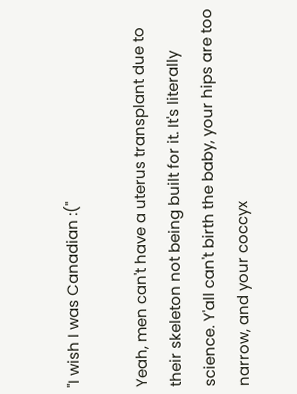"I wish I was Canadian :("

Yeah, men can't have a uterus transplant due to their skeleton not being built for it. It's literally science. Y'all can't birth the baby, your hips are too narrow, and your coccyx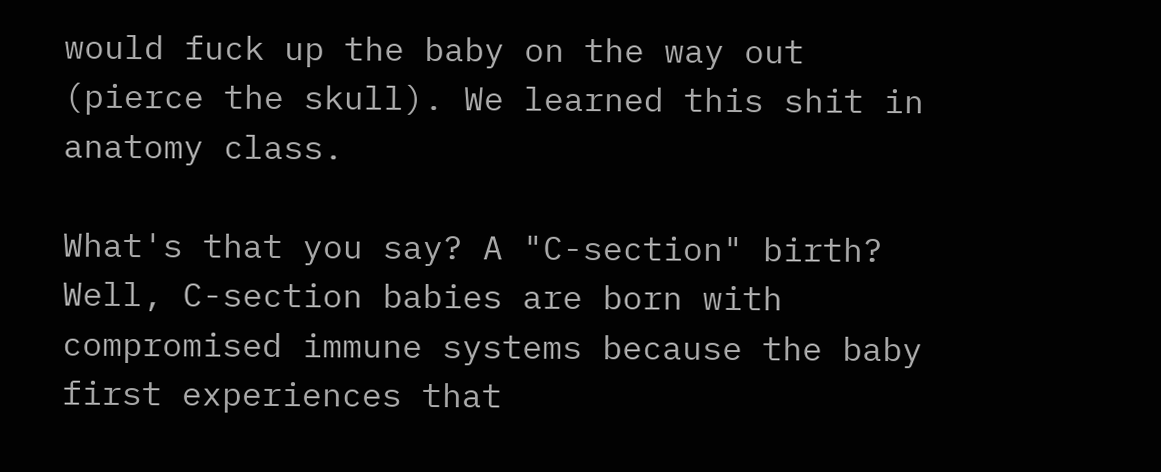would fuck up the baby on the way out (pierce the skull). We learned this shit in anatomy class.

What's that you say? A "C-section" birth?
Well, C-section babies are born with compromised immune systems because the baby first experiences that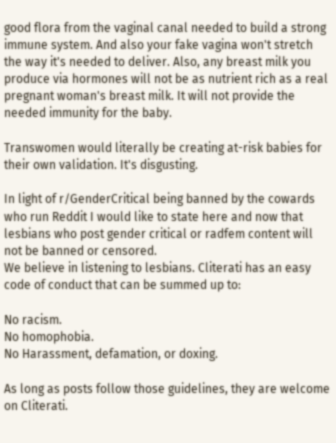good flora from the vaginal canal needed to build a strong immune system. And also your fake vagina won't stretch the way it's needed to deliver. Also, any breast milk you produce via hormones will not be as nutrient rich as a real pregnant woman's breast milk. It will not provide the needed immunity for the baby.

Transwomen would literally be creating at-risk babies for their own validation. It's disgusting.

In light of r/GenderCritical being banned by the cowards who run Reddit I would like to state here and now that lesbians who post gender critical or radfem content will not be banned or censored.
We believe in listening to lesbians. Cliterati has an easy code of conduct that can be summed up to:

No racism.
No homophobia.
No Harassment, defamation, or doxing.

As long as posts follow those guidelines, they are welcome on Cliterati.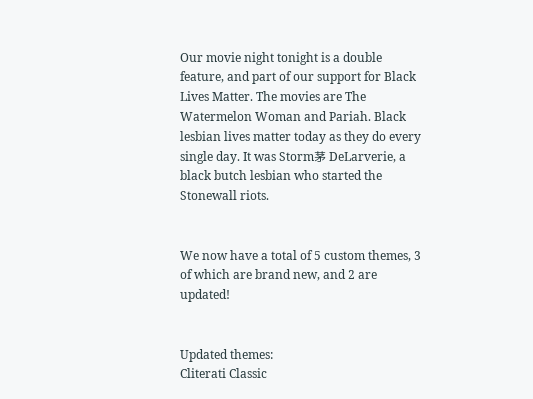Our movie night tonight is a double feature, and part of our support for Black Lives Matter. The movies are The Watermelon Woman and Pariah. Black lesbian lives matter today as they do every single day. It was Storm茅 DeLarverie, a black butch lesbian who started the Stonewall riots.


We now have a total of 5 custom themes, 3 of which are brand new, and 2 are updated!


Updated themes:
Cliterati Classic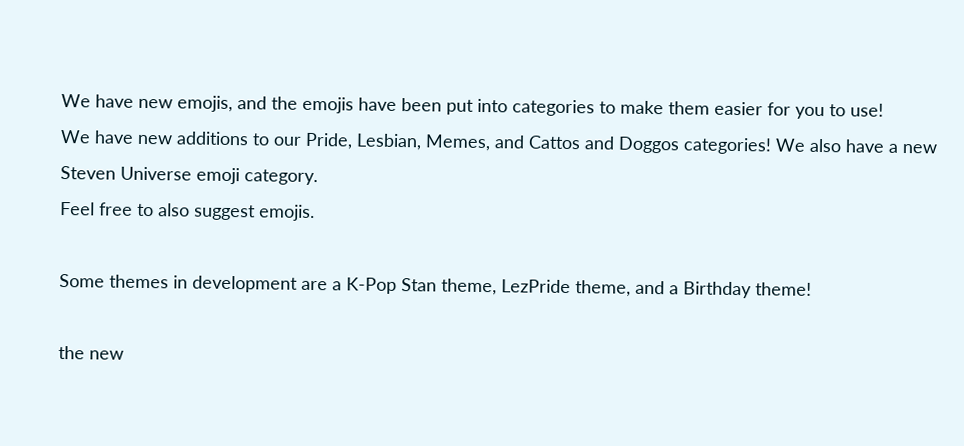We have new emojis, and the emojis have been put into categories to make them easier for you to use!
We have new additions to our Pride, Lesbian, Memes, and Cattos and Doggos categories! We also have a new Steven Universe emoji category.
Feel free to also suggest emojis.

Some themes in development are a K-Pop Stan theme, LezPride theme, and a Birthday theme!

the new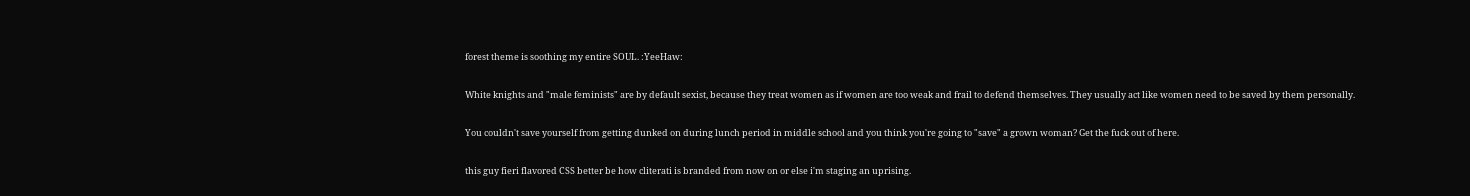forest theme is soothing my entire SOUL. :YeeHaw:

White knights and "male feminists" are by default sexist, because they treat women as if women are too weak and frail to defend themselves. They usually act like women need to be saved by them personally.

You couldn't save yourself from getting dunked on during lunch period in middle school and you think you're going to "save" a grown woman? Get the fuck out of here.

this guy fieri flavored CSS better be how cliterati is branded from now on or else i'm staging an uprising.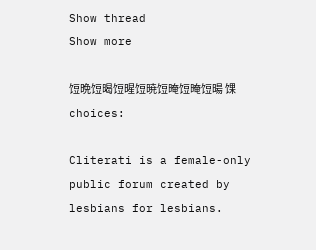Show thread
Show more

饾晩饾暍饾暒饾暁饾晻饾晻饾暘 馃 choices:

Cliterati is a female-only public forum created by lesbians for lesbians.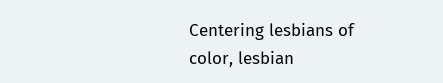Centering lesbians of color, lesbian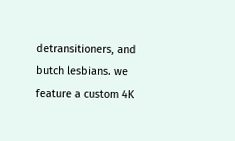detransitioners, and butch lesbians. we feature a custom 4K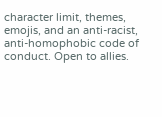character limit, themes, emojis, and an anti-racist, anti-homophobic code of conduct. Open to allies.